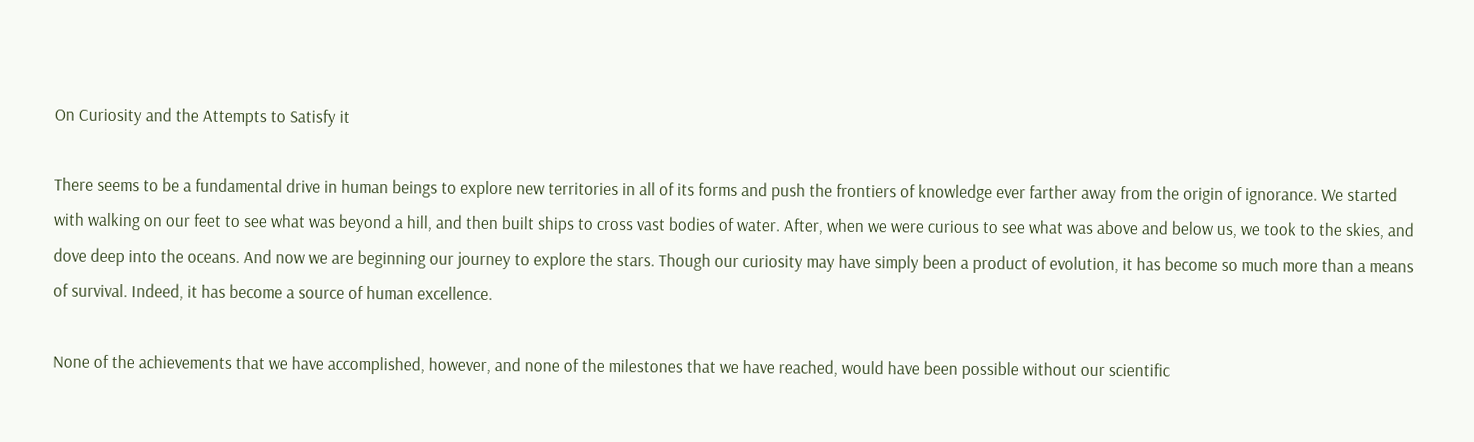On Curiosity and the Attempts to Satisfy it

There seems to be a fundamental drive in human beings to explore new territories in all of its forms and push the frontiers of knowledge ever farther away from the origin of ignorance. We started with walking on our feet to see what was beyond a hill, and then built ships to cross vast bodies of water. After, when we were curious to see what was above and below us, we took to the skies, and dove deep into the oceans. And now we are beginning our journey to explore the stars. Though our curiosity may have simply been a product of evolution, it has become so much more than a means of survival. Indeed, it has become a source of human excellence.

None of the achievements that we have accomplished, however, and none of the milestones that we have reached, would have been possible without our scientific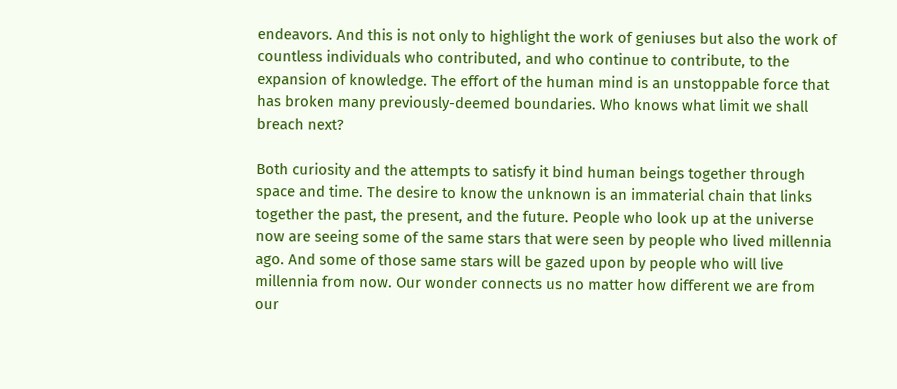endeavors. And this is not only to highlight the work of geniuses but also the work of countless individuals who contributed, and who continue to contribute, to the expansion of knowledge. The effort of the human mind is an unstoppable force that has broken many previously-deemed boundaries. Who knows what limit we shall breach next?

Both curiosity and the attempts to satisfy it bind human beings together through space and time. The desire to know the unknown is an immaterial chain that links together the past, the present, and the future. People who look up at the universe now are seeing some of the same stars that were seen by people who lived millennia ago. And some of those same stars will be gazed upon by people who will live millennia from now. Our wonder connects us no matter how different we are from our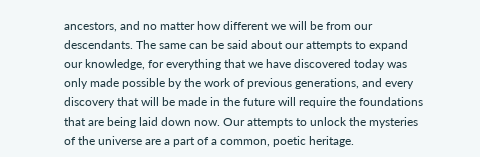ancestors, and no matter how different we will be from our descendants. The same can be said about our attempts to expand our knowledge, for everything that we have discovered today was only made possible by the work of previous generations, and every discovery that will be made in the future will require the foundations that are being laid down now. Our attempts to unlock the mysteries of the universe are a part of a common, poetic heritage.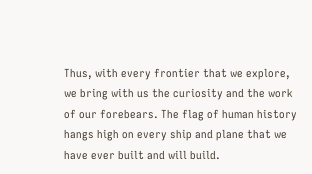Thus, with every frontier that we explore, we bring with us the curiosity and the work of our forebears. The flag of human history hangs high on every ship and plane that we have ever built and will build.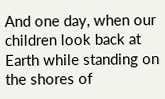And one day, when our children look back at Earth while standing on the shores of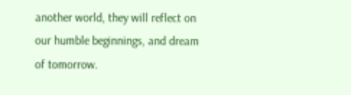another world, they will reflect on our humble beginnings, and dream of tomorrow.